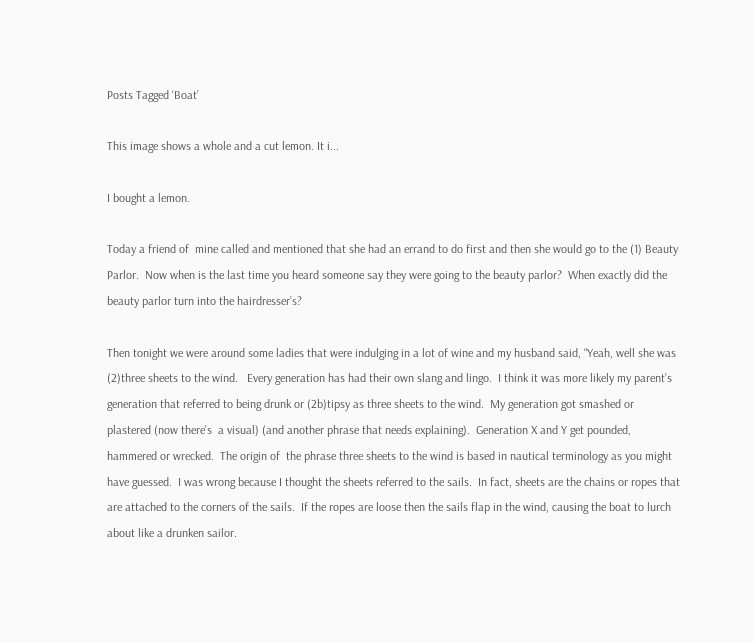Posts Tagged ‘Boat’

This image shows a whole and a cut lemon. It i...

I bought a lemon.

Today a friend of  mine called and mentioned that she had an errand to do first and then she would go to the (1) Beauty Parlor.  Now when is the last time you heard someone say they were going to the beauty parlor?  When exactly did the beauty parlor turn into the hairdresser’s?

Then tonight we were around some ladies that were indulging in a lot of wine and my husband said, “Yeah, well she was (2)three sheets to the wind.   Every generation has had their own slang and lingo.  I think it was more likely my parent’s generation that referred to being drunk or (2b)tipsy as three sheets to the wind.  My generation got smashed or plastered (now there’s  a visual) (and another phrase that needs explaining).  Generation X and Y get pounded, hammered or wrecked.  The origin of  the phrase three sheets to the wind is based in nautical terminology as you might have guessed.  I was wrong because I thought the sheets referred to the sails.  In fact, sheets are the chains or ropes that are attached to the corners of the sails.  If the ropes are loose then the sails flap in the wind, causing the boat to lurch about like a drunken sailor.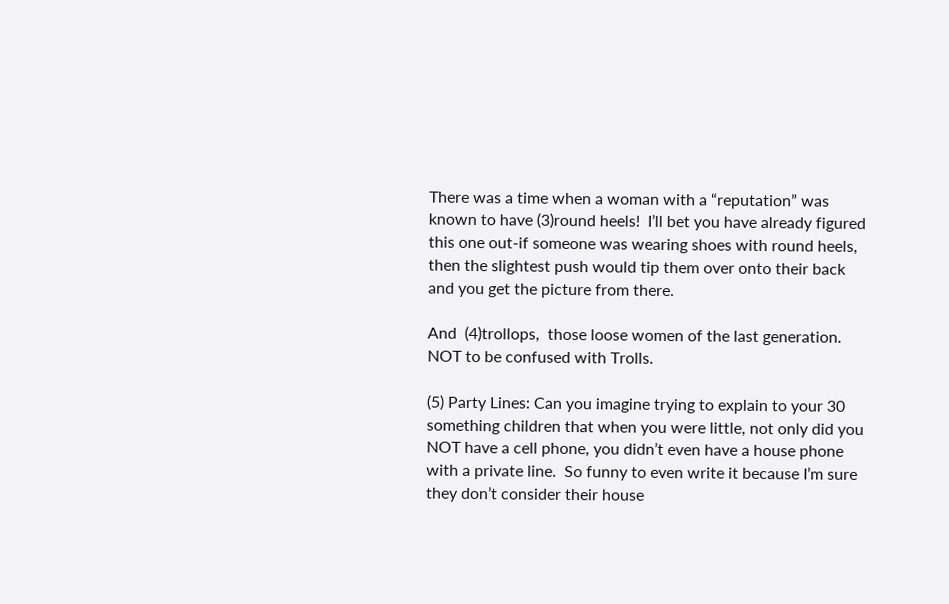There was a time when a woman with a “reputation” was known to have (3)round heels!  I’ll bet you have already figured this one out-if someone was wearing shoes with round heels, then the slightest push would tip them over onto their back and you get the picture from there.

And  (4)trollops,  those loose women of the last generation. NOT to be confused with Trolls.

(5) Party Lines: Can you imagine trying to explain to your 30 something children that when you were little, not only did you NOT have a cell phone, you didn’t even have a house phone with a private line.  So funny to even write it because I’m sure they don’t consider their house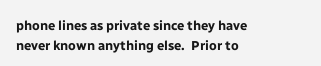phone lines as private since they have never known anything else.  Prior to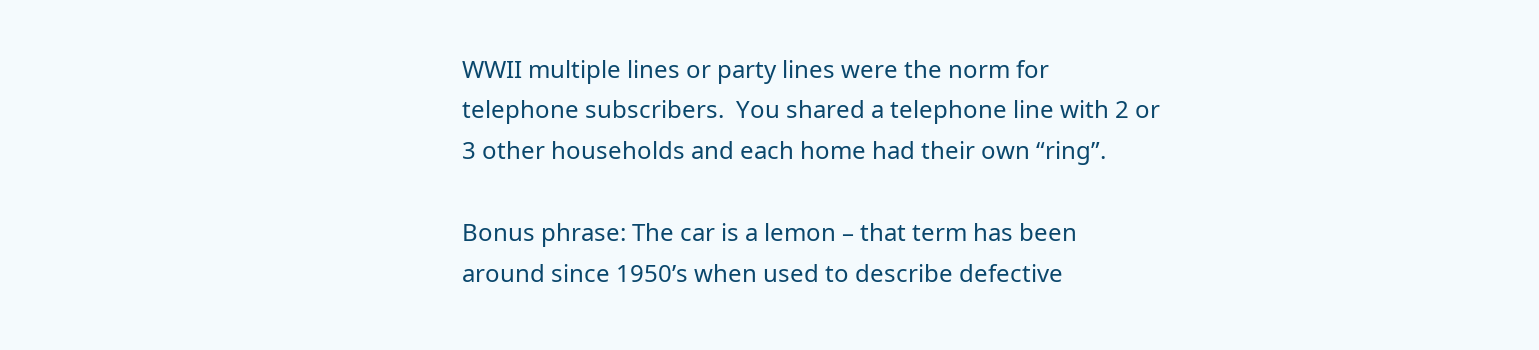WWII multiple lines or party lines were the norm for telephone subscribers.  You shared a telephone line with 2 or 3 other households and each home had their own “ring”.

Bonus phrase: The car is a lemon – that term has been around since 1950’s when used to describe defective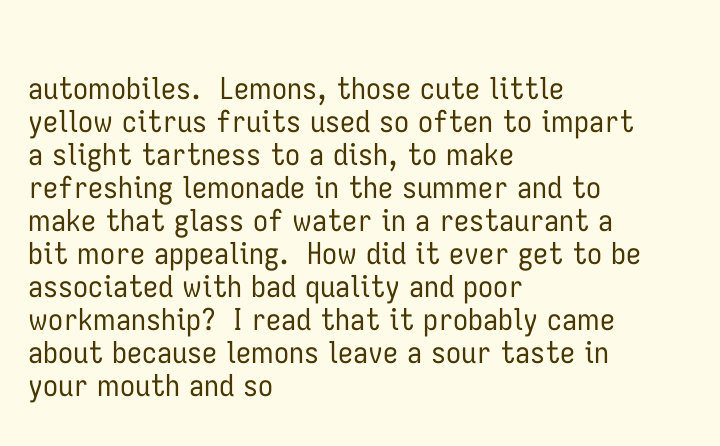automobiles.  Lemons, those cute little yellow citrus fruits used so often to impart a slight tartness to a dish, to make refreshing lemonade in the summer and to make that glass of water in a restaurant a bit more appealing.  How did it ever get to be associated with bad quality and poor workmanship?  I read that it probably came about because lemons leave a sour taste in your mouth and so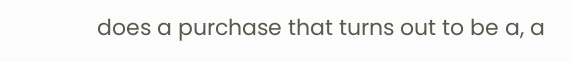does a purchase that turns out to be a, a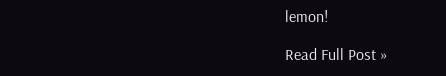lemon!

Read Full Post »